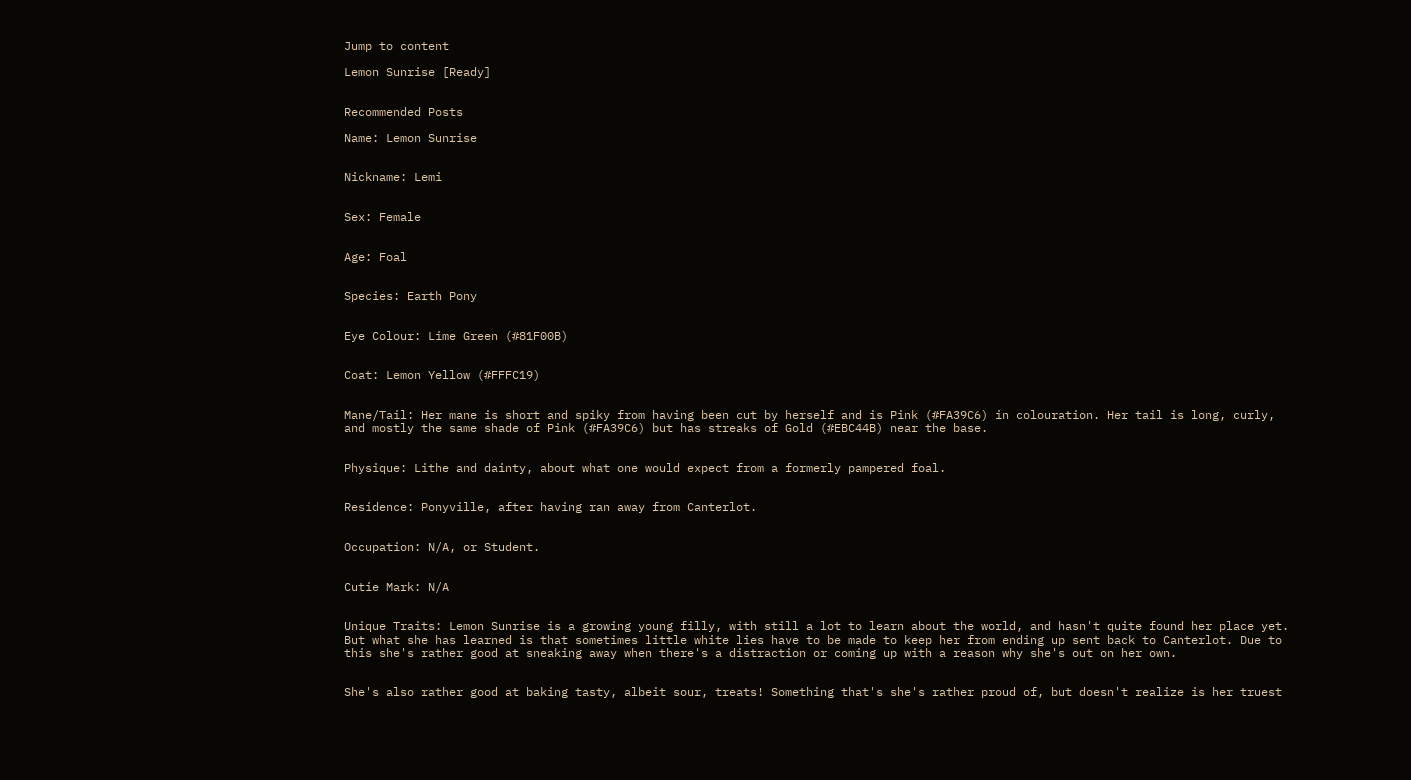Jump to content

Lemon Sunrise [Ready]


Recommended Posts

Name: Lemon Sunrise


Nickname: Lemi


Sex: Female


Age: Foal


Species: Earth Pony


Eye Colour: Lime Green (#81F00B)


Coat: Lemon Yellow (#FFFC19)


Mane/Tail: Her mane is short and spiky from having been cut by herself and is Pink (#FA39C6) in colouration. Her tail is long, curly, and mostly the same shade of Pink (#FA39C6) but has streaks of Gold (#EBC44B) near the base.


Physique: Lithe and dainty, about what one would expect from a formerly pampered foal.


Residence: Ponyville, after having ran away from Canterlot.


Occupation: N/A, or Student.


Cutie Mark: N/A


Unique Traits: Lemon Sunrise is a growing young filly, with still a lot to learn about the world, and hasn't quite found her place yet. But what she has learned is that sometimes little white lies have to be made to keep her from ending up sent back to Canterlot. Due to this she's rather good at sneaking away when there's a distraction or coming up with a reason why she's out on her own.


She's also rather good at baking tasty, albeit sour, treats! Something that's she's rather proud of, but doesn't realize is her truest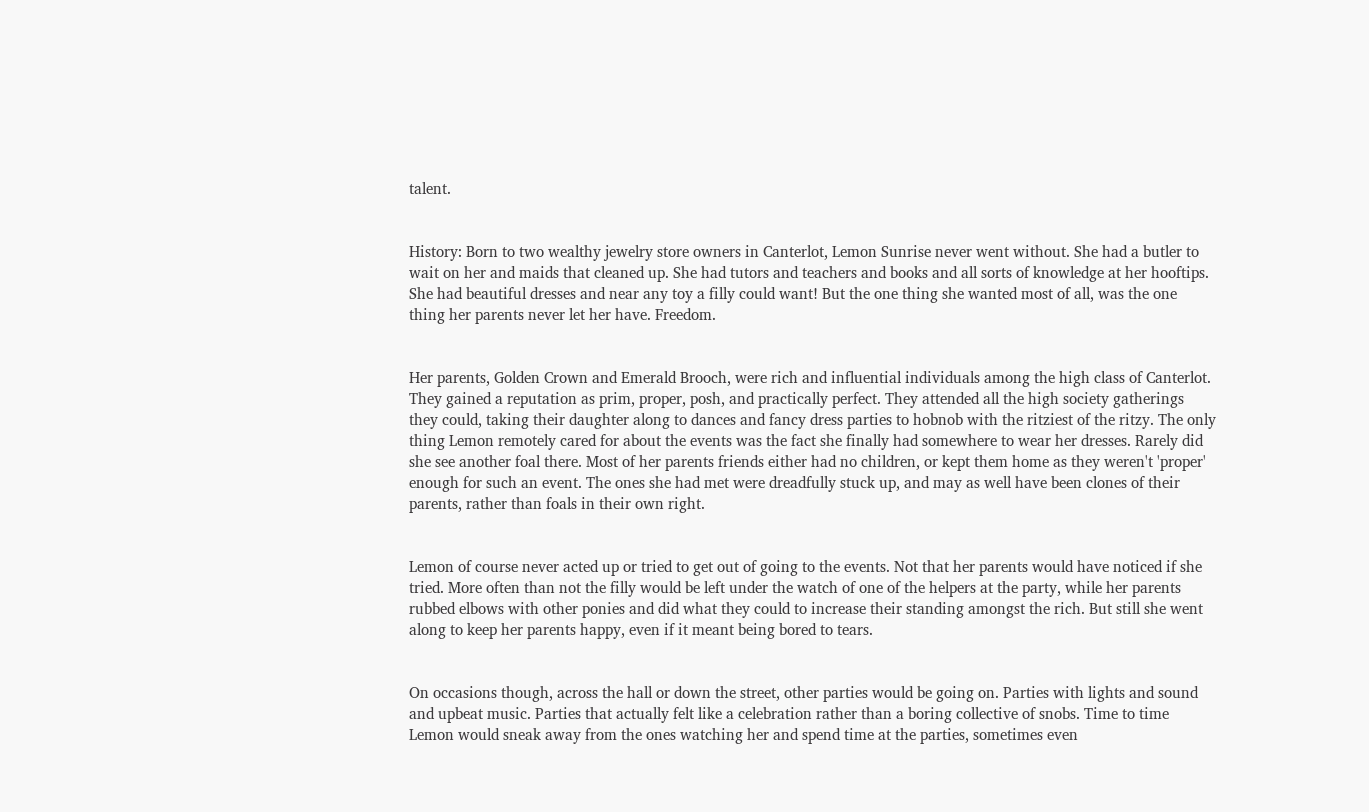talent.


History: Born to two wealthy jewelry store owners in Canterlot, Lemon Sunrise never went without. She had a butler to wait on her and maids that cleaned up. She had tutors and teachers and books and all sorts of knowledge at her hooftips. She had beautiful dresses and near any toy a filly could want! But the one thing she wanted most of all, was the one thing her parents never let her have. Freedom.


Her parents, Golden Crown and Emerald Brooch, were rich and influential individuals among the high class of Canterlot. They gained a reputation as prim, proper, posh, and practically perfect. They attended all the high society gatherings they could, taking their daughter along to dances and fancy dress parties to hobnob with the ritziest of the ritzy. The only thing Lemon remotely cared for about the events was the fact she finally had somewhere to wear her dresses. Rarely did she see another foal there. Most of her parents friends either had no children, or kept them home as they weren't 'proper' enough for such an event. The ones she had met were dreadfully stuck up, and may as well have been clones of their parents, rather than foals in their own right.


Lemon of course never acted up or tried to get out of going to the events. Not that her parents would have noticed if she tried. More often than not the filly would be left under the watch of one of the helpers at the party, while her parents rubbed elbows with other ponies and did what they could to increase their standing amongst the rich. But still she went along to keep her parents happy, even if it meant being bored to tears.


On occasions though, across the hall or down the street, other parties would be going on. Parties with lights and sound and upbeat music. Parties that actually felt like a celebration rather than a boring collective of snobs. Time to time Lemon would sneak away from the ones watching her and spend time at the parties, sometimes even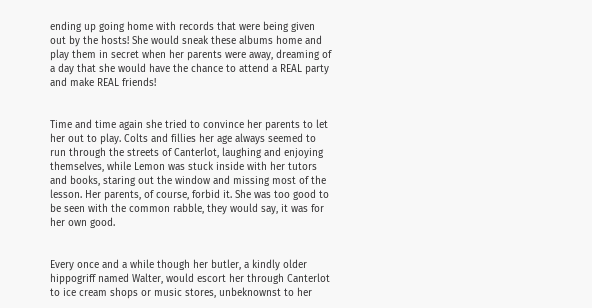ending up going home with records that were being given out by the hosts! She would sneak these albums home and play them in secret when her parents were away, dreaming of a day that she would have the chance to attend a REAL party and make REAL friends!


Time and time again she tried to convince her parents to let her out to play. Colts and fillies her age always seemed to run through the streets of Canterlot, laughing and enjoying themselves, while Lemon was stuck inside with her tutors and books, staring out the window and missing most of the lesson. Her parents, of course, forbid it. She was too good to be seen with the common rabble, they would say, it was for her own good.


Every once and a while though her butler, a kindly older hippogriff named Walter, would escort her through Canterlot to ice cream shops or music stores, unbeknownst to her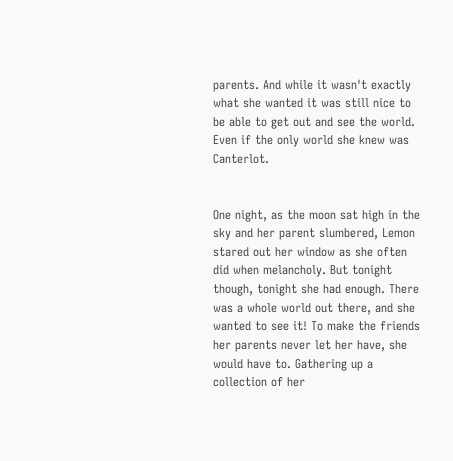parents. And while it wasn't exactly what she wanted it was still nice to be able to get out and see the world. Even if the only world she knew was Canterlot.


One night, as the moon sat high in the sky and her parent slumbered, Lemon stared out her window as she often did when melancholy. But tonight though, tonight she had enough. There was a whole world out there, and she wanted to see it! To make the friends her parents never let her have, she would have to. Gathering up a collection of her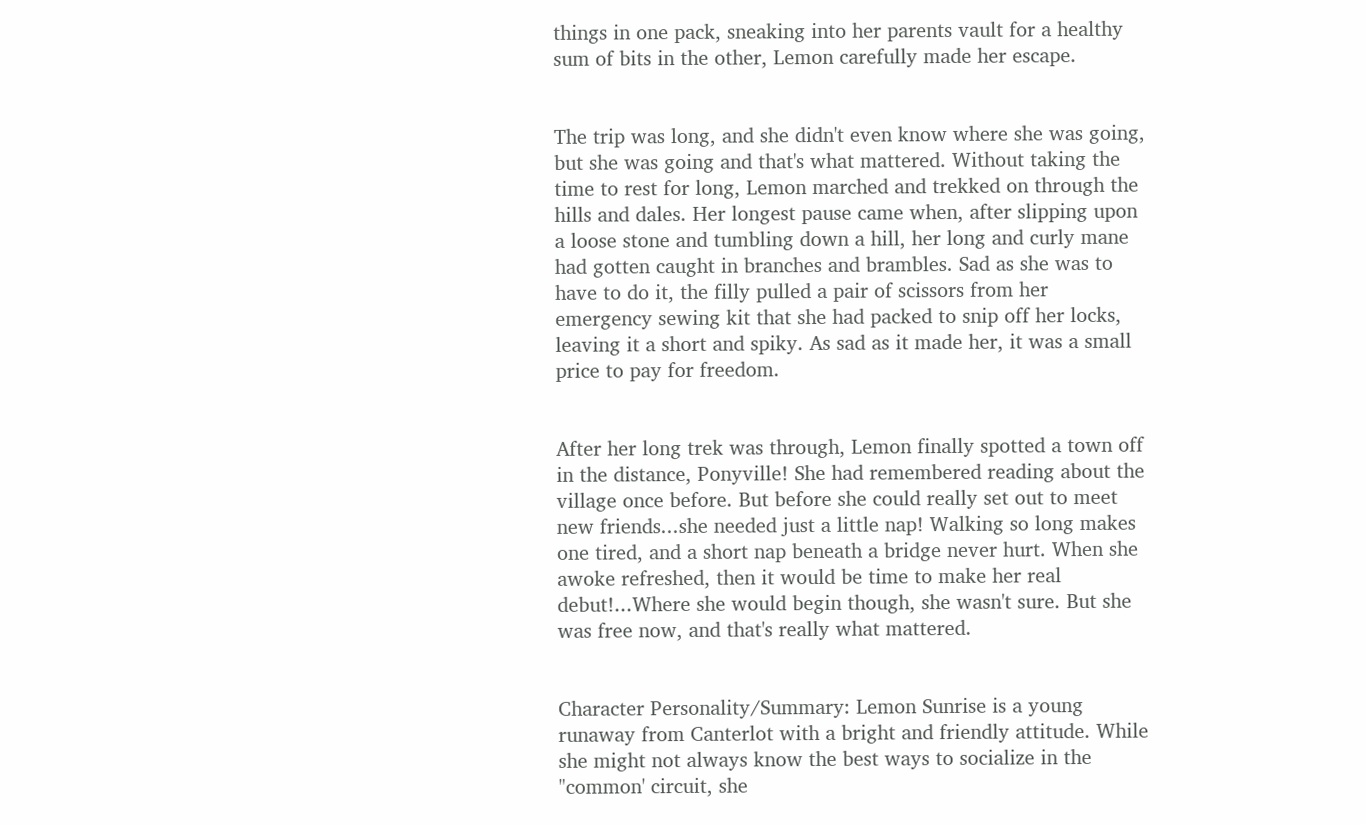things in one pack, sneaking into her parents vault for a healthy sum of bits in the other, Lemon carefully made her escape.


The trip was long, and she didn't even know where she was going, but she was going and that's what mattered. Without taking the time to rest for long, Lemon marched and trekked on through the hills and dales. Her longest pause came when, after slipping upon a loose stone and tumbling down a hill, her long and curly mane had gotten caught in branches and brambles. Sad as she was to have to do it, the filly pulled a pair of scissors from her emergency sewing kit that she had packed to snip off her locks, leaving it a short and spiky. As sad as it made her, it was a small price to pay for freedom.


After her long trek was through, Lemon finally spotted a town off in the distance, Ponyville! She had remembered reading about the village once before. But before she could really set out to meet new friends...she needed just a little nap! Walking so long makes one tired, and a short nap beneath a bridge never hurt. When she awoke refreshed, then it would be time to make her real debut!...Where she would begin though, she wasn't sure. But she was free now, and that's really what mattered.


Character Personality/Summary: Lemon Sunrise is a young runaway from Canterlot with a bright and friendly attitude. While she might not always know the best ways to socialize in the "common' circuit, she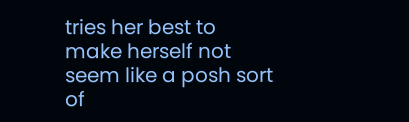tries her best to make herself not seem like a posh sort of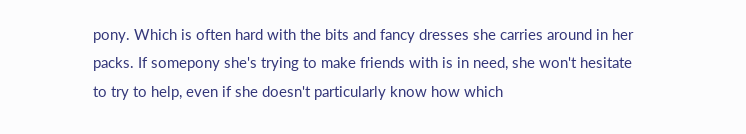pony. Which is often hard with the bits and fancy dresses she carries around in her packs. If somepony she's trying to make friends with is in need, she won't hesitate to try to help, even if she doesn't particularly know how which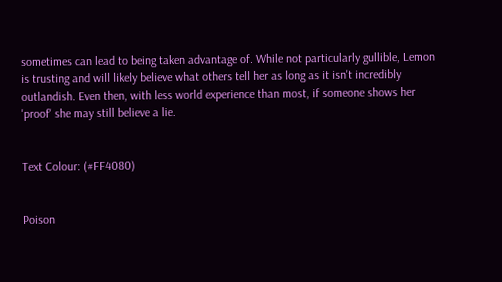sometimes can lead to being taken advantage of. While not particularly gullible, Lemon is trusting and will likely believe what others tell her as long as it isn't incredibly outlandish. Even then, with less world experience than most, if someone shows her 'proof' she may still believe a lie.


Text Colour: (#FF4080)


Poison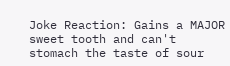Joke Reaction: Gains a MAJOR sweet tooth and can't stomach the taste of sour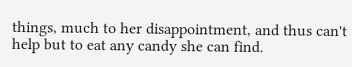things, much to her disappointment, and thus can't help but to eat any candy she can find.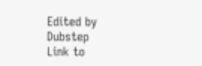Edited by Dubstep
Link to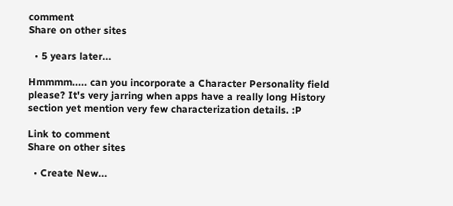comment
Share on other sites

  • 5 years later...

Hmmmm..... can you incorporate a Character Personality field please? It's very jarring when apps have a really long History section yet mention very few characterization details. :P

Link to comment
Share on other sites

  • Create New...